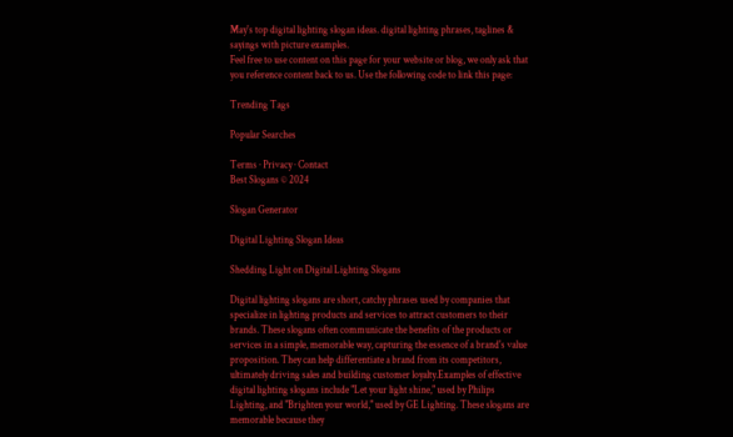May's top digital lighting slogan ideas. digital lighting phrases, taglines & sayings with picture examples.
Feel free to use content on this page for your website or blog, we only ask that you reference content back to us. Use the following code to link this page:

Trending Tags

Popular Searches

Terms · Privacy · Contact
Best Slogans © 2024

Slogan Generator

Digital Lighting Slogan Ideas

Shedding Light on Digital Lighting Slogans

Digital lighting slogans are short, catchy phrases used by companies that specialize in lighting products and services to attract customers to their brands. These slogans often communicate the benefits of the products or services in a simple, memorable way, capturing the essence of a brand's value proposition. They can help differentiate a brand from its competitors, ultimately driving sales and building customer loyalty.Examples of effective digital lighting slogans include "Let your light shine," used by Philips Lighting, and "Brighten your world," used by GE Lighting. These slogans are memorable because they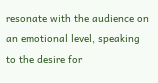resonate with the audience on an emotional level, speaking to the desire for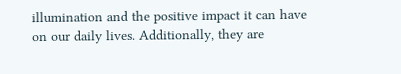illumination and the positive impact it can have on our daily lives. Additionally, they are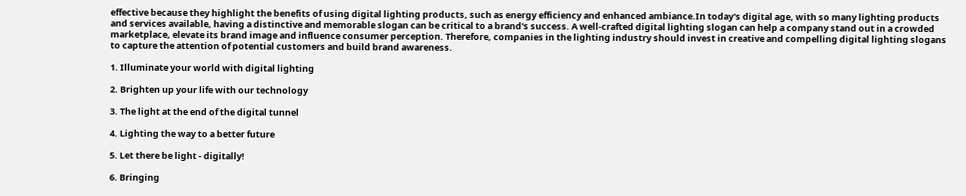effective because they highlight the benefits of using digital lighting products, such as energy efficiency and enhanced ambiance.In today's digital age, with so many lighting products and services available, having a distinctive and memorable slogan can be critical to a brand's success. A well-crafted digital lighting slogan can help a company stand out in a crowded marketplace, elevate its brand image and influence consumer perception. Therefore, companies in the lighting industry should invest in creative and compelling digital lighting slogans to capture the attention of potential customers and build brand awareness.

1. Illuminate your world with digital lighting

2. Brighten up your life with our technology

3. The light at the end of the digital tunnel

4. Lighting the way to a better future

5. Let there be light - digitally!

6. Bringing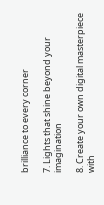brilliance to every corner

7. Lights that shine beyond your imagination

8. Create your own digital masterpiece with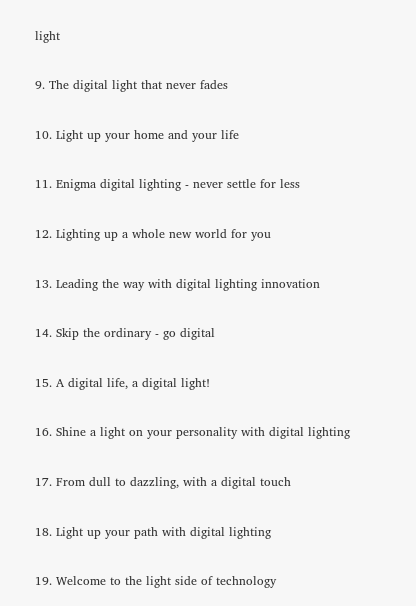light

9. The digital light that never fades

10. Light up your home and your life

11. Enigma digital lighting - never settle for less

12. Lighting up a whole new world for you

13. Leading the way with digital lighting innovation

14. Skip the ordinary - go digital

15. A digital life, a digital light!

16. Shine a light on your personality with digital lighting

17. From dull to dazzling, with a digital touch

18. Light up your path with digital lighting

19. Welcome to the light side of technology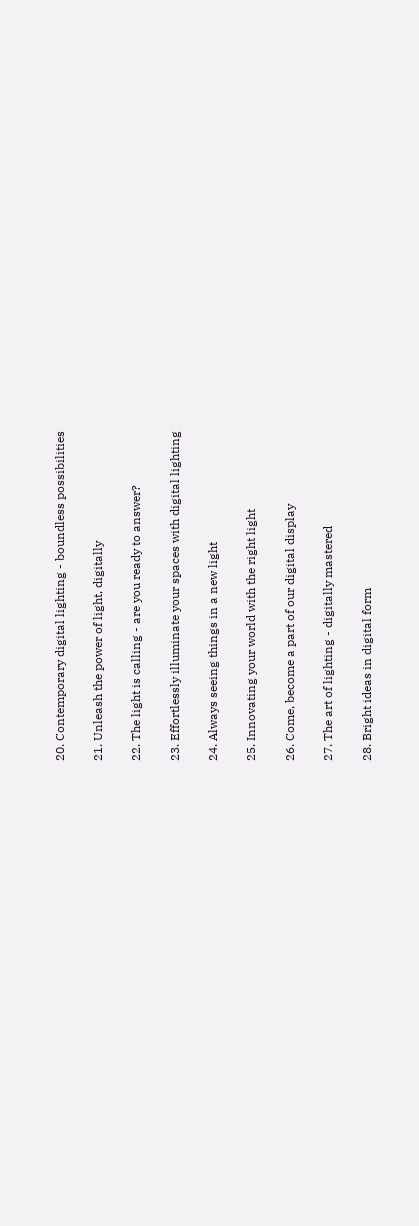20. Contemporary digital lighting - boundless possibilities

21. Unleash the power of light, digitally

22. The light is calling - are you ready to answer?

23. Effortlessly illuminate your spaces with digital lighting

24. Always seeing things in a new light

25. Innovating your world with the right light

26. Come, become a part of our digital display

27. The art of lighting - digitally mastered

28. Bright ideas in digital form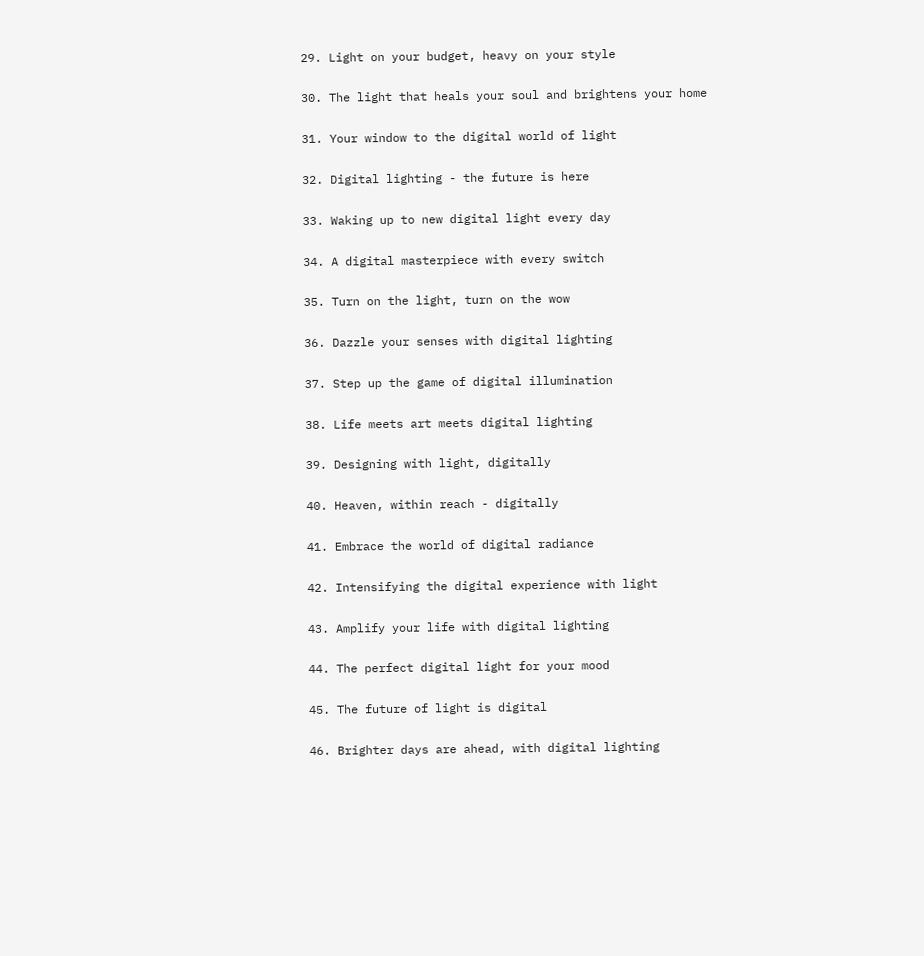29. Light on your budget, heavy on your style

30. The light that heals your soul and brightens your home

31. Your window to the digital world of light

32. Digital lighting - the future is here

33. Waking up to new digital light every day

34. A digital masterpiece with every switch

35. Turn on the light, turn on the wow

36. Dazzle your senses with digital lighting

37. Step up the game of digital illumination

38. Life meets art meets digital lighting

39. Designing with light, digitally

40. Heaven, within reach - digitally

41. Embrace the world of digital radiance

42. Intensifying the digital experience with light

43. Amplify your life with digital lighting

44. The perfect digital light for your mood

45. The future of light is digital

46. Brighter days are ahead, with digital lighting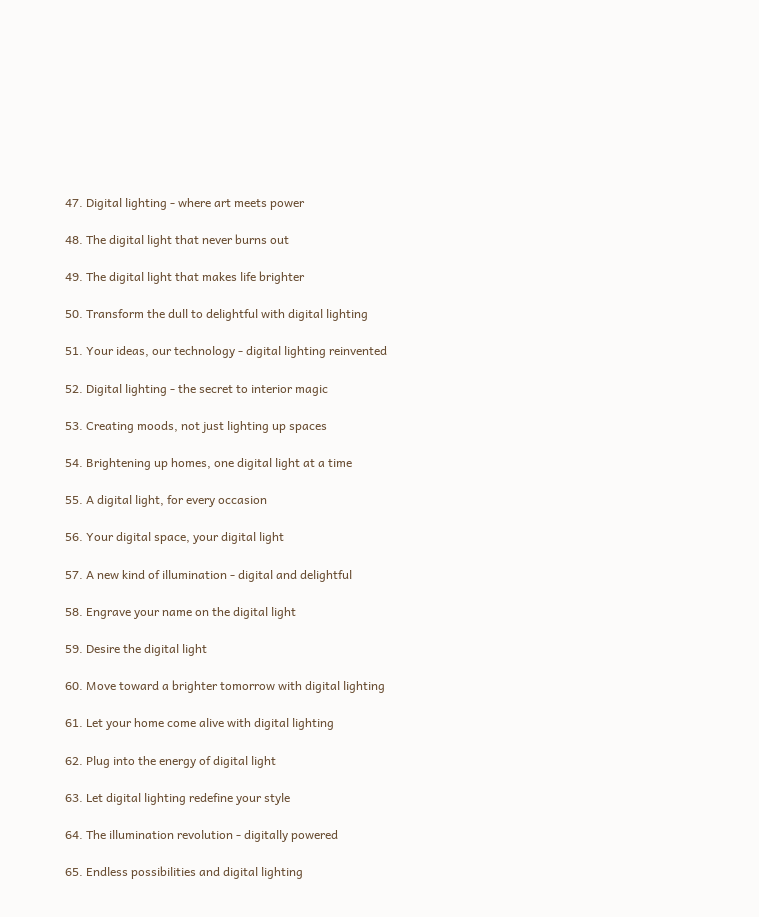47. Digital lighting - where art meets power

48. The digital light that never burns out

49. The digital light that makes life brighter

50. Transform the dull to delightful with digital lighting

51. Your ideas, our technology - digital lighting reinvented

52. Digital lighting - the secret to interior magic

53. Creating moods, not just lighting up spaces

54. Brightening up homes, one digital light at a time

55. A digital light, for every occasion

56. Your digital space, your digital light

57. A new kind of illumination - digital and delightful

58. Engrave your name on the digital light

59. Desire the digital light

60. Move toward a brighter tomorrow with digital lighting

61. Let your home come alive with digital lighting

62. Plug into the energy of digital light

63. Let digital lighting redefine your style

64. The illumination revolution - digitally powered

65. Endless possibilities and digital lighting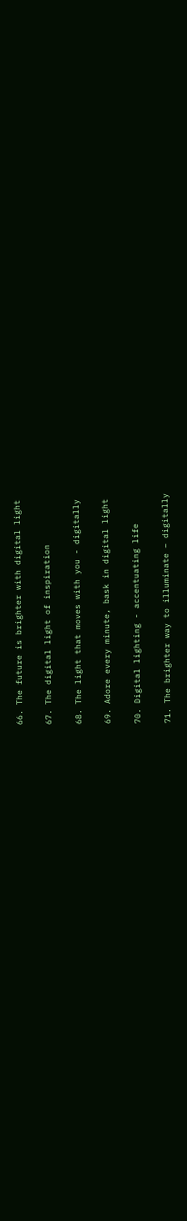66. The future is brighter with digital light

67. The digital light of inspiration

68. The light that moves with you - digitally

69. Adore every minute, bask in digital light

70. Digital lighting - accentuating life

71. The brighter way to illuminate – digitally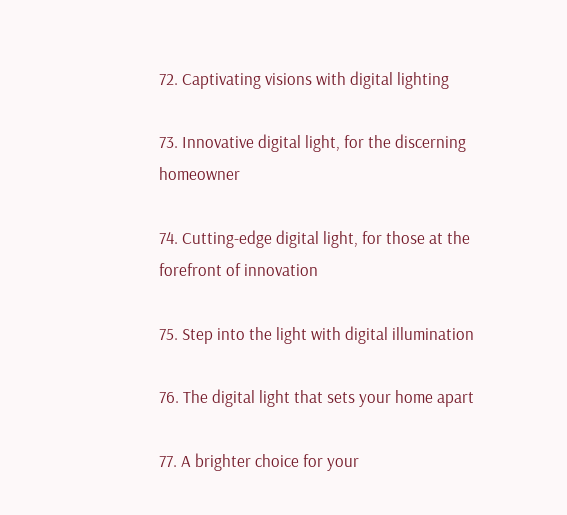72. Captivating visions with digital lighting

73. Innovative digital light, for the discerning homeowner

74. Cutting-edge digital light, for those at the forefront of innovation

75. Step into the light with digital illumination

76. The digital light that sets your home apart

77. A brighter choice for your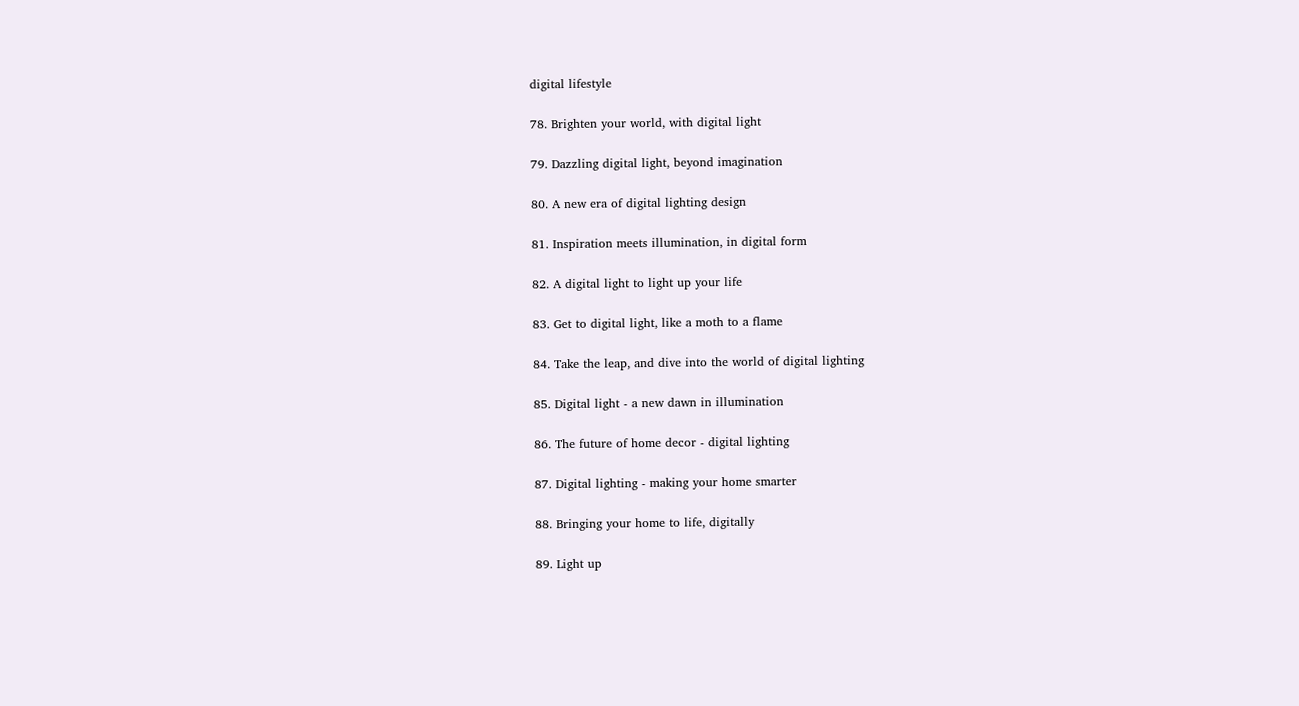digital lifestyle

78. Brighten your world, with digital light

79. Dazzling digital light, beyond imagination

80. A new era of digital lighting design

81. Inspiration meets illumination, in digital form

82. A digital light to light up your life

83. Get to digital light, like a moth to a flame

84. Take the leap, and dive into the world of digital lighting

85. Digital light - a new dawn in illumination

86. The future of home decor - digital lighting

87. Digital lighting - making your home smarter

88. Bringing your home to life, digitally

89. Light up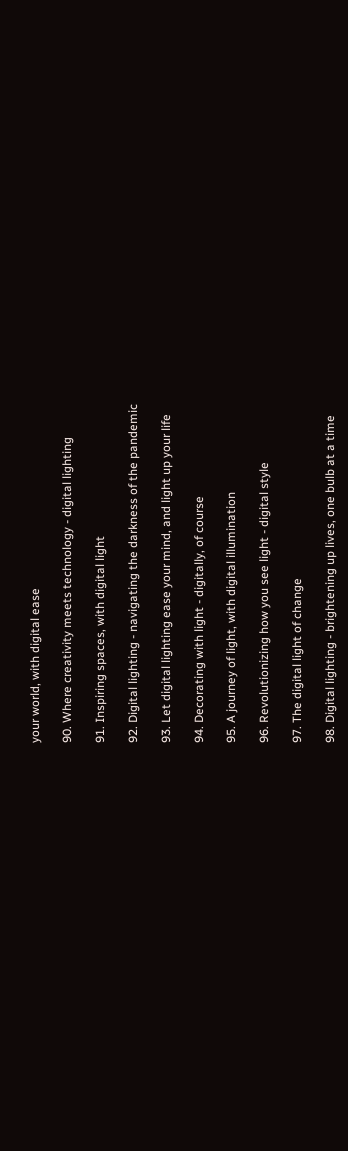your world, with digital ease

90. Where creativity meets technology - digital lighting

91. Inspiring spaces, with digital light

92. Digital lighting - navigating the darkness of the pandemic

93. Let digital lighting ease your mind, and light up your life

94. Decorating with light - digitally, of course

95. A journey of light, with digital illumination

96. Revolutionizing how you see light - digital style

97. The digital light of change

98. Digital lighting - brightening up lives, one bulb at a time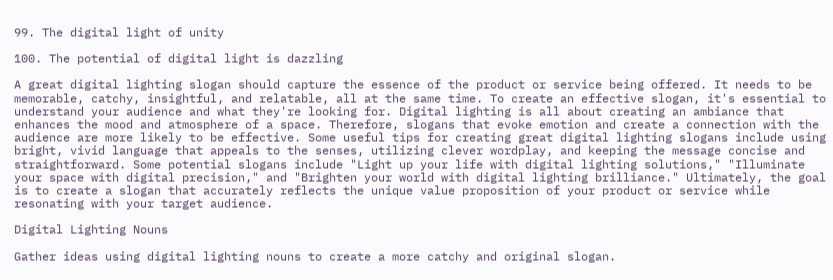99. The digital light of unity

100. The potential of digital light is dazzling

A great digital lighting slogan should capture the essence of the product or service being offered. It needs to be memorable, catchy, insightful, and relatable, all at the same time. To create an effective slogan, it's essential to understand your audience and what they're looking for. Digital lighting is all about creating an ambiance that enhances the mood and atmosphere of a space. Therefore, slogans that evoke emotion and create a connection with the audience are more likely to be effective. Some useful tips for creating great digital lighting slogans include using bright, vivid language that appeals to the senses, utilizing clever wordplay, and keeping the message concise and straightforward. Some potential slogans include "Light up your life with digital lighting solutions," "Illuminate your space with digital precision," and "Brighten your world with digital lighting brilliance." Ultimately, the goal is to create a slogan that accurately reflects the unique value proposition of your product or service while resonating with your target audience.

Digital Lighting Nouns

Gather ideas using digital lighting nouns to create a more catchy and original slogan.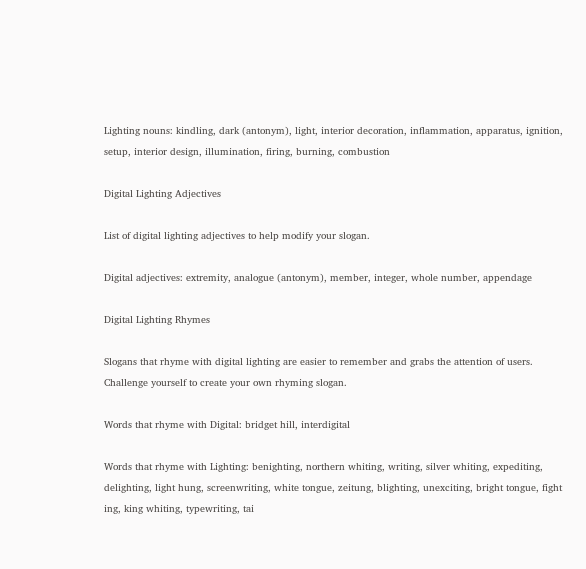Lighting nouns: kindling, dark (antonym), light, interior decoration, inflammation, apparatus, ignition, setup, interior design, illumination, firing, burning, combustion

Digital Lighting Adjectives

List of digital lighting adjectives to help modify your slogan.

Digital adjectives: extremity, analogue (antonym), member, integer, whole number, appendage

Digital Lighting Rhymes

Slogans that rhyme with digital lighting are easier to remember and grabs the attention of users. Challenge yourself to create your own rhyming slogan.

Words that rhyme with Digital: bridget hill, interdigital

Words that rhyme with Lighting: benighting, northern whiting, writing, silver whiting, expediting, delighting, light hung, screenwriting, white tongue, zeitung, blighting, unexciting, bright tongue, fight ing, king whiting, typewriting, tai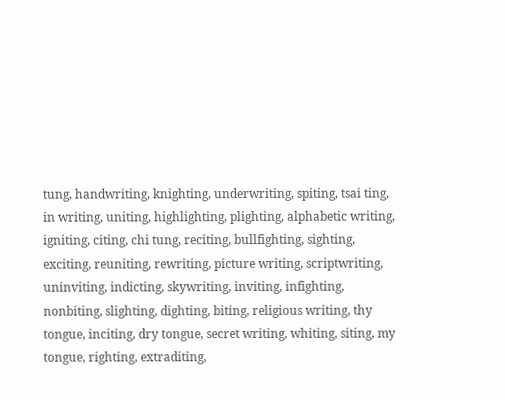tung, handwriting, knighting, underwriting, spiting, tsai ting, in writing, uniting, highlighting, plighting, alphabetic writing, igniting, citing, chi tung, reciting, bullfighting, sighting, exciting, reuniting, rewriting, picture writing, scriptwriting, uninviting, indicting, skywriting, inviting, infighting, nonbiting, slighting, dighting, biting, religious writing, thy tongue, inciting, dry tongue, secret writing, whiting, siting, my tongue, righting, extraditing,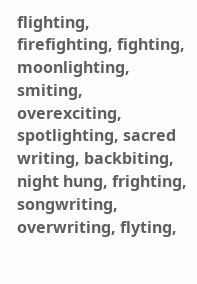flighting, firefighting, fighting, moonlighting, smiting, overexciting, spotlighting, sacred writing, backbiting, night hung, frighting, songwriting, overwriting, flyting,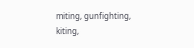miting, gunfighting, kiting,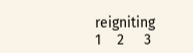reigniting
1    2     3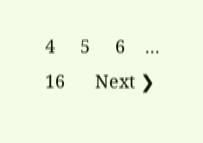4     5     6    ...  16      Next ❯